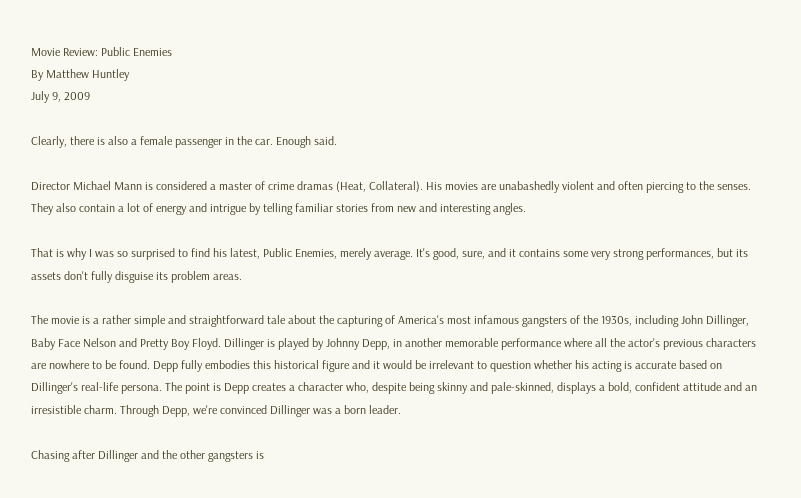Movie Review: Public Enemies
By Matthew Huntley
July 9, 2009

Clearly, there is also a female passenger in the car. Enough said.

Director Michael Mann is considered a master of crime dramas (Heat, Collateral). His movies are unabashedly violent and often piercing to the senses. They also contain a lot of energy and intrigue by telling familiar stories from new and interesting angles.

That is why I was so surprised to find his latest, Public Enemies, merely average. It's good, sure, and it contains some very strong performances, but its assets don't fully disguise its problem areas.

The movie is a rather simple and straightforward tale about the capturing of America's most infamous gangsters of the 1930s, including John Dillinger, Baby Face Nelson and Pretty Boy Floyd. Dillinger is played by Johnny Depp, in another memorable performance where all the actor's previous characters are nowhere to be found. Depp fully embodies this historical figure and it would be irrelevant to question whether his acting is accurate based on Dillinger's real-life persona. The point is Depp creates a character who, despite being skinny and pale-skinned, displays a bold, confident attitude and an irresistible charm. Through Depp, we're convinced Dillinger was a born leader.

Chasing after Dillinger and the other gangsters is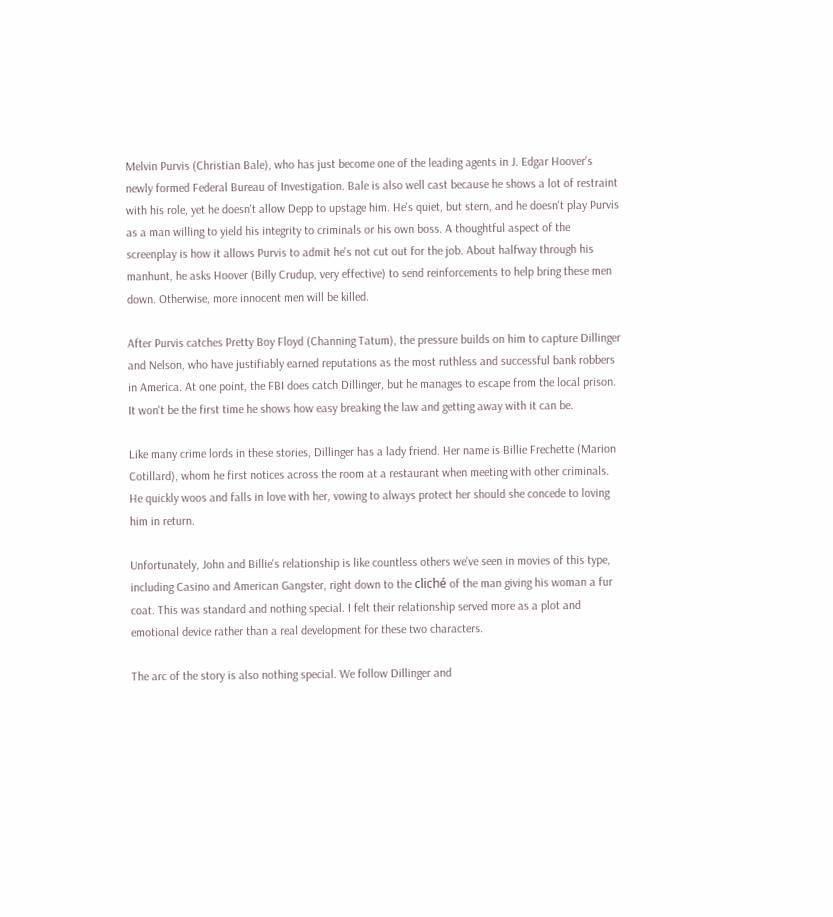Melvin Purvis (Christian Bale), who has just become one of the leading agents in J. Edgar Hoover's newly formed Federal Bureau of Investigation. Bale is also well cast because he shows a lot of restraint with his role, yet he doesn't allow Depp to upstage him. He's quiet, but stern, and he doesn't play Purvis as a man willing to yield his integrity to criminals or his own boss. A thoughtful aspect of the screenplay is how it allows Purvis to admit he's not cut out for the job. About halfway through his manhunt, he asks Hoover (Billy Crudup, very effective) to send reinforcements to help bring these men down. Otherwise, more innocent men will be killed.

After Purvis catches Pretty Boy Floyd (Channing Tatum), the pressure builds on him to capture Dillinger and Nelson, who have justifiably earned reputations as the most ruthless and successful bank robbers in America. At one point, the FBI does catch Dillinger, but he manages to escape from the local prison. It won't be the first time he shows how easy breaking the law and getting away with it can be.

Like many crime lords in these stories, Dillinger has a lady friend. Her name is Billie Frechette (Marion Cotillard), whom he first notices across the room at a restaurant when meeting with other criminals. He quickly woos and falls in love with her, vowing to always protect her should she concede to loving him in return.

Unfortunately, John and Billie's relationship is like countless others we've seen in movies of this type, including Casino and American Gangster, right down to the cliché of the man giving his woman a fur coat. This was standard and nothing special. I felt their relationship served more as a plot and emotional device rather than a real development for these two characters.

The arc of the story is also nothing special. We follow Dillinger and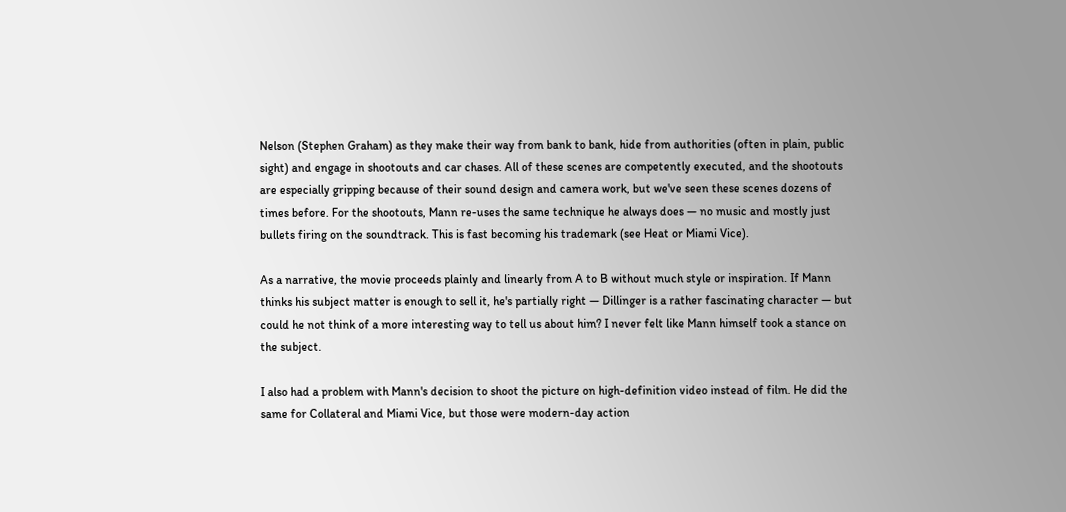Nelson (Stephen Graham) as they make their way from bank to bank, hide from authorities (often in plain, public sight) and engage in shootouts and car chases. All of these scenes are competently executed, and the shootouts are especially gripping because of their sound design and camera work, but we've seen these scenes dozens of times before. For the shootouts, Mann re-uses the same technique he always does — no music and mostly just bullets firing on the soundtrack. This is fast becoming his trademark (see Heat or Miami Vice).

As a narrative, the movie proceeds plainly and linearly from A to B without much style or inspiration. If Mann thinks his subject matter is enough to sell it, he's partially right — Dillinger is a rather fascinating character — but could he not think of a more interesting way to tell us about him? I never felt like Mann himself took a stance on the subject.

I also had a problem with Mann's decision to shoot the picture on high-definition video instead of film. He did the same for Collateral and Miami Vice, but those were modern-day action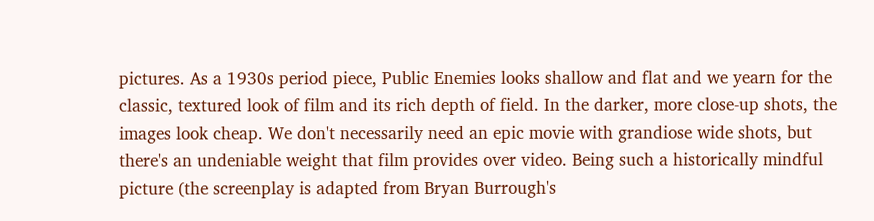pictures. As a 1930s period piece, Public Enemies looks shallow and flat and we yearn for the classic, textured look of film and its rich depth of field. In the darker, more close-up shots, the images look cheap. We don't necessarily need an epic movie with grandiose wide shots, but there's an undeniable weight that film provides over video. Being such a historically mindful picture (the screenplay is adapted from Bryan Burrough's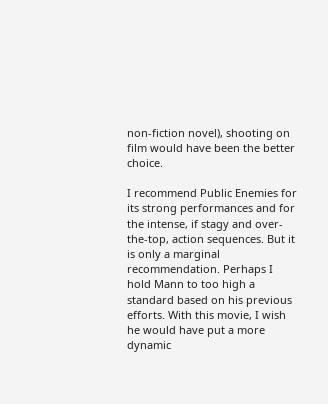non-fiction novel), shooting on film would have been the better choice.

I recommend Public Enemies for its strong performances and for the intense, if stagy and over-the-top, action sequences. But it is only a marginal recommendation. Perhaps I hold Mann to too high a standard based on his previous efforts. With this movie, I wish he would have put a more dynamic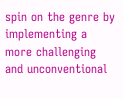spin on the genre by implementing a more challenging and unconventional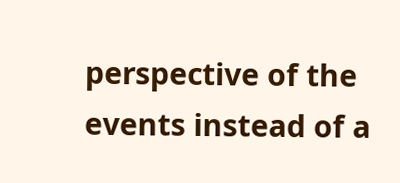perspective of the events instead of a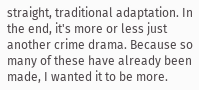straight, traditional adaptation. In the end, it's more or less just another crime drama. Because so many of these have already been made, I wanted it to be more.